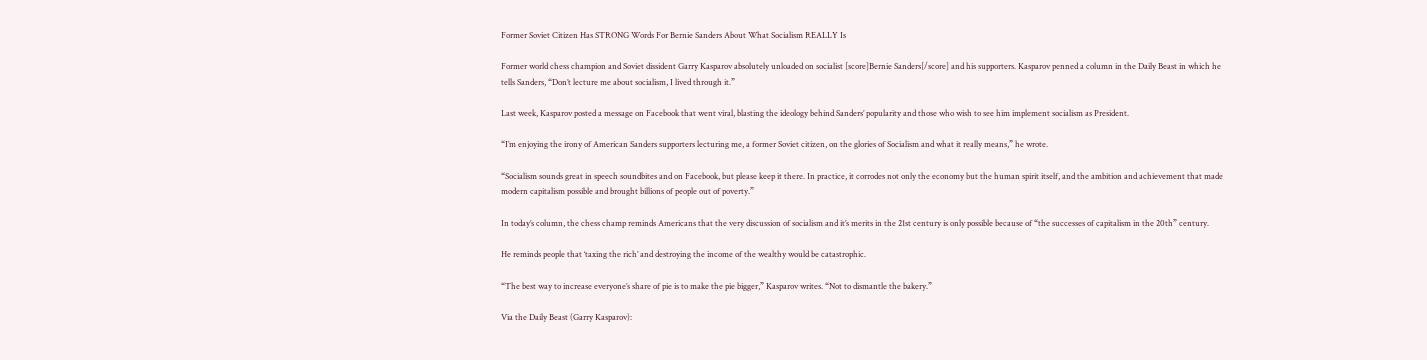Former Soviet Citizen Has STRONG Words For Bernie Sanders About What Socialism REALLY Is

Former world chess champion and Soviet dissident Garry Kasparov absolutely unloaded on socialist [score]Bernie Sanders[/score] and his supporters. Kasparov penned a column in the Daily Beast in which he tells Sanders, “Don’t lecture me about socialism, I lived through it.”

Last week, Kasparov posted a message on Facebook that went viral, blasting the ideology behind Sanders’ popularity and those who wish to see him implement socialism as President.

“I’m enjoying the irony of American Sanders supporters lecturing me, a former Soviet citizen, on the glories of Socialism and what it really means,” he wrote.

“Socialism sounds great in speech soundbites and on Facebook, but please keep it there. In practice, it corrodes not only the economy but the human spirit itself, and the ambition and achievement that made modern capitalism possible and brought billions of people out of poverty.”

In today’s column, the chess champ reminds Americans that the very discussion of socialism and it’s merits in the 21st century is only possible because of “the successes of capitalism in the 20th” century.

He reminds people that ‘taxing the rich’ and destroying the income of the wealthy would be catastrophic.

“The best way to increase everyone’s share of pie is to make the pie bigger,” Kasparov writes. “Not to dismantle the bakery.”

Via the Daily Beast (Garry Kasparov):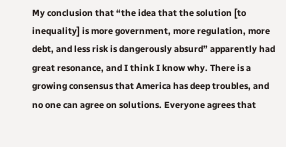My conclusion that “the idea that the solution [to inequality] is more government, more regulation, more debt, and less risk is dangerously absurd” apparently had great resonance, and I think I know why. There is a growing consensus that America has deep troubles, and no one can agree on solutions. Everyone agrees that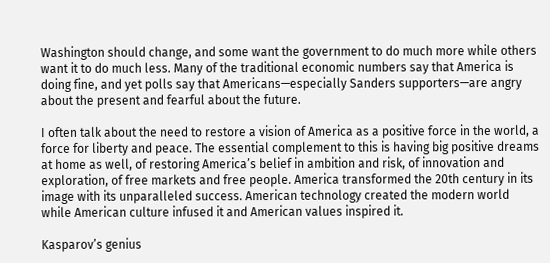Washington should change, and some want the government to do much more while others want it to do much less. Many of the traditional economic numbers say that America is doing fine, and yet polls say that Americans—especially Sanders supporters—are angry about the present and fearful about the future.

I often talk about the need to restore a vision of America as a positive force in the world, a force for liberty and peace. The essential complement to this is having big positive dreams at home as well, of restoring America’s belief in ambition and risk, of innovation and exploration, of free markets and free people. America transformed the 20th century in its image with its unparalleled success. American technology created the modern world while American culture infused it and American values inspired it.

Kasparov’s genius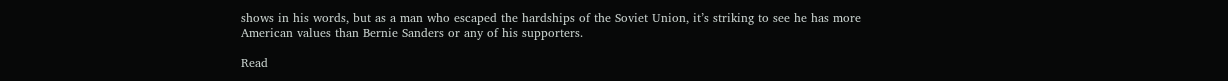shows in his words, but as a man who escaped the hardships of the Soviet Union, it’s striking to see he has more American values than Bernie Sanders or any of his supporters.

Read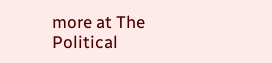more at The Political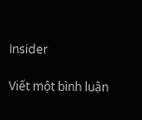Insider

Viết một bình luận